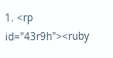1. <rp id="43r9h"><ruby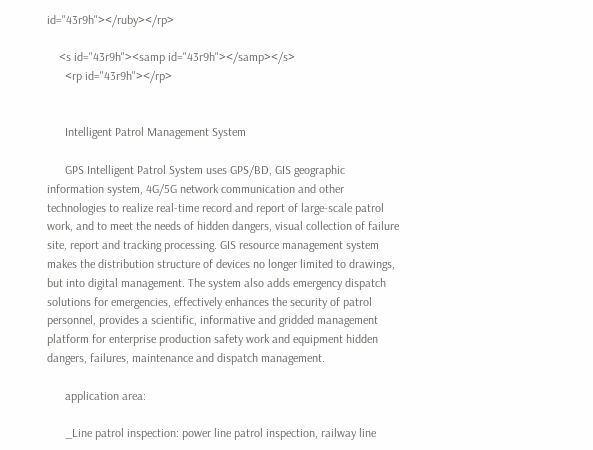id="43r9h"></ruby></rp>

    <s id="43r9h"><samp id="43r9h"></samp></s>
      <rp id="43r9h"></rp>


      Intelligent Patrol Management System

      GPS Intelligent Patrol System uses GPS/BD, GIS geographic information system, 4G/5G network communication and other technologies to realize real-time record and report of large-scale patrol work, and to meet the needs of hidden dangers, visual collection of failure site, report and tracking processing. GIS resource management system makes the distribution structure of devices no longer limited to drawings, but into digital management. The system also adds emergency dispatch solutions for emergencies, effectively enhances the security of patrol personnel, provides a scientific, informative and gridded management platform for enterprise production safety work and equipment hidden dangers, failures, maintenance and dispatch management.

      application area:

      _Line patrol inspection: power line patrol inspection, railway line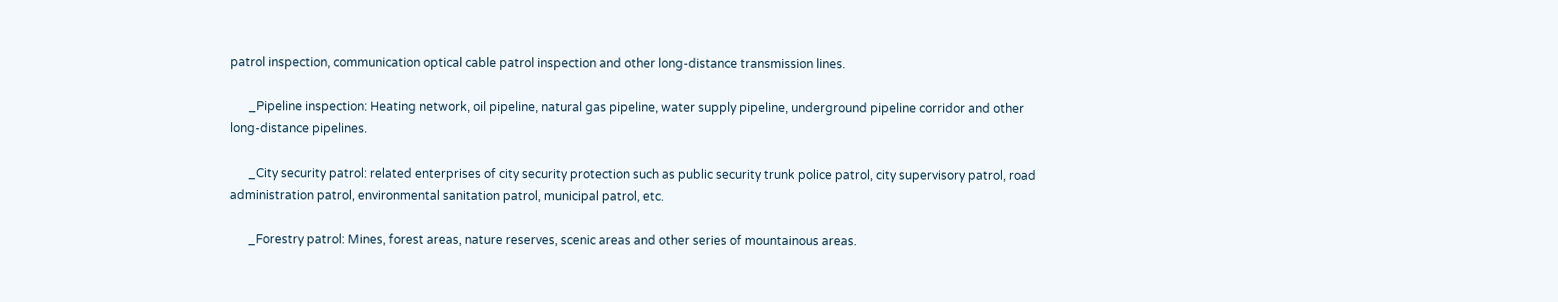patrol inspection, communication optical cable patrol inspection and other long-distance transmission lines.

      _Pipeline inspection: Heating network, oil pipeline, natural gas pipeline, water supply pipeline, underground pipeline corridor and other long-distance pipelines.

      _City security patrol: related enterprises of city security protection such as public security trunk police patrol, city supervisory patrol, road administration patrol, environmental sanitation patrol, municipal patrol, etc.

      _Forestry patrol: Mines, forest areas, nature reserves, scenic areas and other series of mountainous areas.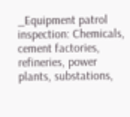_Equipment patrol inspection: Chemicals, cement factories, refineries, power plants, substations,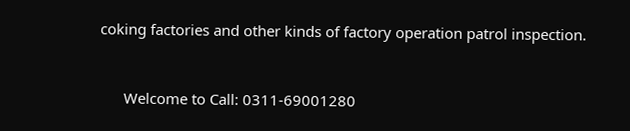coking factories and other kinds of factory operation patrol inspection.


      Welcome to Call: 0311-69001280